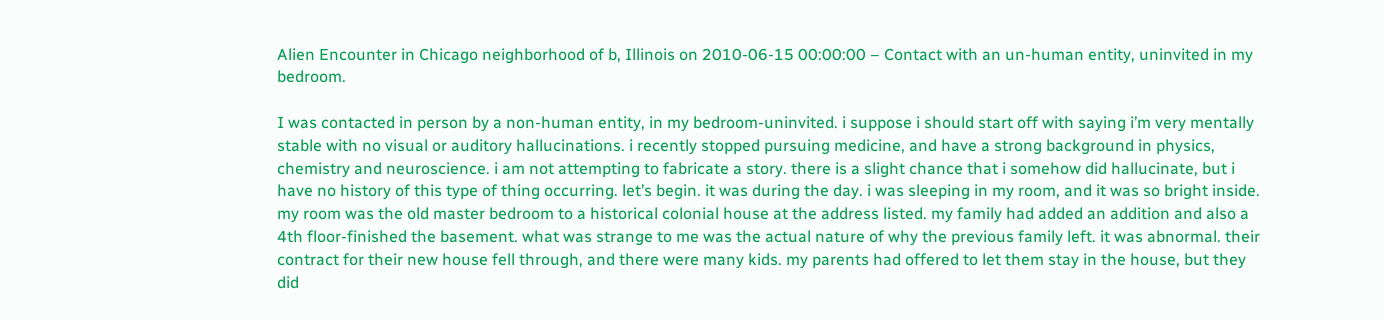Alien Encounter in Chicago neighborhood of b, Illinois on 2010-06-15 00:00:00 – Contact with an un-human entity, uninvited in my bedroom.

I was contacted in person by a non-human entity, in my bedroom-uninvited. i suppose i should start off with saying i’m very mentally stable with no visual or auditory hallucinations. i recently stopped pursuing medicine, and have a strong background in physics, chemistry and neuroscience. i am not attempting to fabricate a story. there is a slight chance that i somehow did hallucinate, but i have no history of this type of thing occurring. let’s begin. it was during the day. i was sleeping in my room, and it was so bright inside. my room was the old master bedroom to a historical colonial house at the address listed. my family had added an addition and also a 4th floor-finished the basement. what was strange to me was the actual nature of why the previous family left. it was abnormal. their contract for their new house fell through, and there were many kids. my parents had offered to let them stay in the house, but they did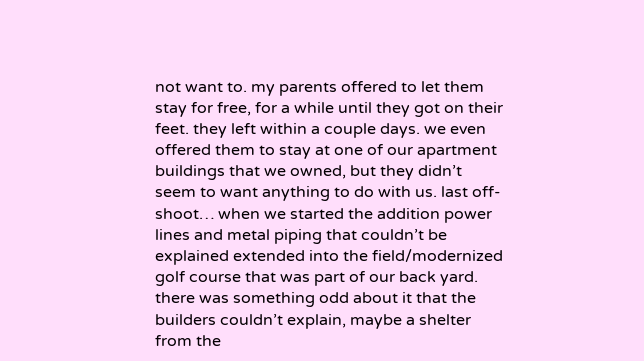not want to. my parents offered to let them stay for free, for a while until they got on their feet. they left within a couple days. we even offered them to stay at one of our apartment buildings that we owned, but they didn’t seem to want anything to do with us. last off-shoot… when we started the addition power lines and metal piping that couldn’t be explained extended into the field/modernized golf course that was part of our back yard. there was something odd about it that the builders couldn’t explain, maybe a shelter from the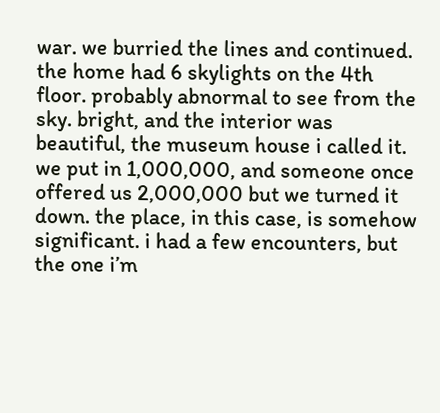war. we burried the lines and continued. the home had 6 skylights on the 4th floor. probably abnormal to see from the sky. bright, and the interior was beautiful, the museum house i called it. we put in 1,000,000, and someone once offered us 2,000,000 but we turned it down. the place, in this case, is somehow significant. i had a few encounters, but the one i’m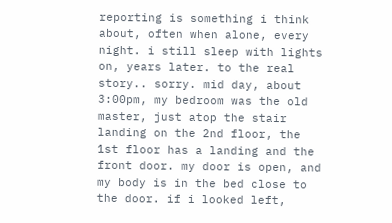reporting is something i think about, often when alone, every night. i still sleep with lights on, years later. to the real story.. sorry. mid day, about 3:00pm, my bedroom was the old master, just atop the stair landing on the 2nd floor, the 1st floor has a landing and the front door. my door is open, and my body is in the bed close to the door. if i looked left,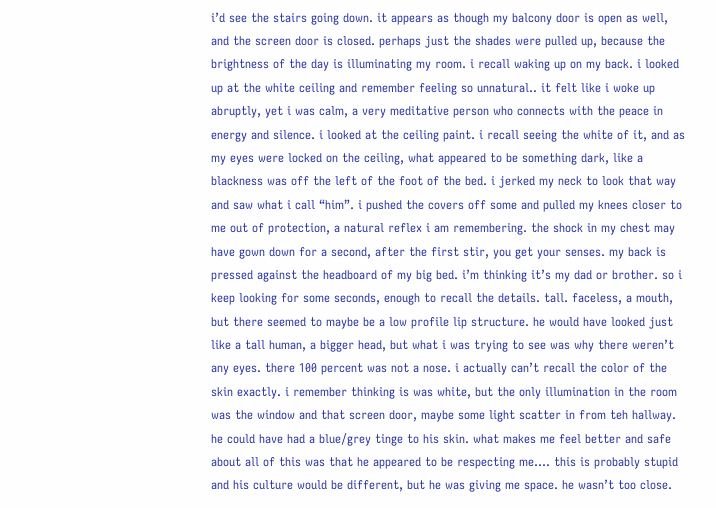i’d see the stairs going down. it appears as though my balcony door is open as well, and the screen door is closed. perhaps just the shades were pulled up, because the brightness of the day is illuminating my room. i recall waking up on my back. i looked up at the white ceiling and remember feeling so unnatural.. it felt like i woke up abruptly, yet i was calm, a very meditative person who connects with the peace in energy and silence. i looked at the ceiling paint. i recall seeing the white of it, and as my eyes were locked on the ceiling, what appeared to be something dark, like a blackness was off the left of the foot of the bed. i jerked my neck to look that way and saw what i call “him”. i pushed the covers off some and pulled my knees closer to me out of protection, a natural reflex i am remembering. the shock in my chest may have gown down for a second, after the first stir, you get your senses. my back is pressed against the headboard of my big bed. i’m thinking it’s my dad or brother. so i keep looking for some seconds, enough to recall the details. tall. faceless, a mouth, but there seemed to maybe be a low profile lip structure. he would have looked just like a tall human, a bigger head, but what i was trying to see was why there weren’t any eyes. there 100 percent was not a nose. i actually can’t recall the color of the skin exactly. i remember thinking is was white, but the only illumination in the room was the window and that screen door, maybe some light scatter in from teh hallway. he could have had a blue/grey tinge to his skin. what makes me feel better and safe about all of this was that he appeared to be respecting me…. this is probably stupid and his culture would be different, but he was giving me space. he wasn’t too close.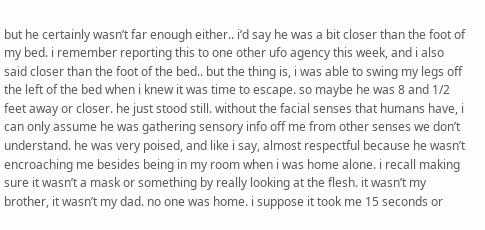but he certainly wasn’t far enough either.. i’d say he was a bit closer than the foot of my bed. i remember reporting this to one other ufo agency this week, and i also said closer than the foot of the bed.. but the thing is, i was able to swing my legs off the left of the bed when i knew it was time to escape. so maybe he was 8 and 1/2 feet away or closer. he just stood still. without the facial senses that humans have, i can only assume he was gathering sensory info off me from other senses we don’t understand. he was very poised, and like i say, almost respectful because he wasn’t encroaching me besides being in my room when i was home alone. i recall making sure it wasn’t a mask or something by really looking at the flesh. it wasn’t my brother, it wasn’t my dad. no one was home. i suppose it took me 15 seconds or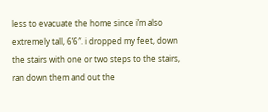less to evacuate the home since i’m also extremely tall, 6’6″. i dropped my feet, down the stairs with one or two steps to the stairs, ran down them and out the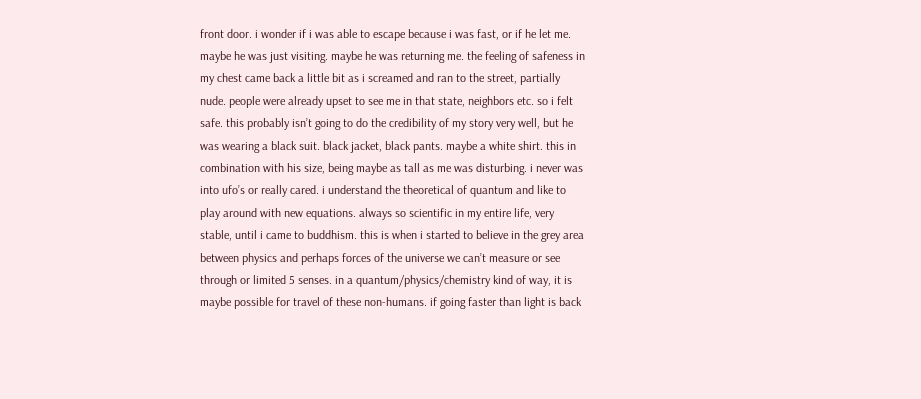front door. i wonder if i was able to escape because i was fast, or if he let me. maybe he was just visiting. maybe he was returning me. the feeling of safeness in my chest came back a little bit as i screamed and ran to the street, partially nude. people were already upset to see me in that state, neighbors etc. so i felt safe. this probably isn’t going to do the credibility of my story very well, but he was wearing a black suit. black jacket, black pants. maybe a white shirt. this in combination with his size, being maybe as tall as me was disturbing. i never was into ufo’s or really cared. i understand the theoretical of quantum and like to play around with new equations. always so scientific in my entire life, very stable, until i came to buddhism. this is when i started to believe in the grey area between physics and perhaps forces of the universe we can’t measure or see through or limited 5 senses. in a quantum/physics/chemistry kind of way, it is maybe possible for travel of these non-humans. if going faster than light is back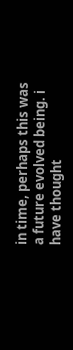in time, perhaps this was a future evolved being. i have thought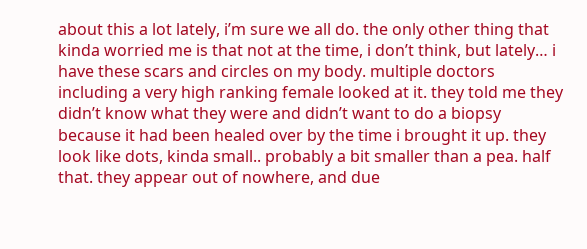about this a lot lately, i’m sure we all do. the only other thing that kinda worried me is that not at the time, i don’t think, but lately… i have these scars and circles on my body. multiple doctors including a very high ranking female looked at it. they told me they didn’t know what they were and didn’t want to do a biopsy because it had been healed over by the time i brought it up. they look like dots, kinda small.. probably a bit smaller than a pea. half that. they appear out of nowhere, and due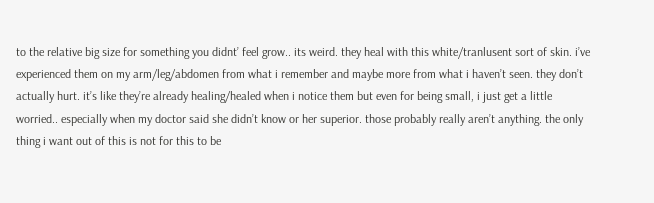to the relative big size for something you didnt’ feel grow.. its weird. they heal with this white/tranlusent sort of skin. i’ve experienced them on my arm/leg/abdomen from what i remember and maybe more from what i haven’t seen. they don’t actually hurt. it’s like they’re already healing/healed when i notice them but even for being small, i just get a little worried.. especially when my doctor said she didn’t know or her superior. those probably really aren’t anything. the only thing i want out of this is not for this to be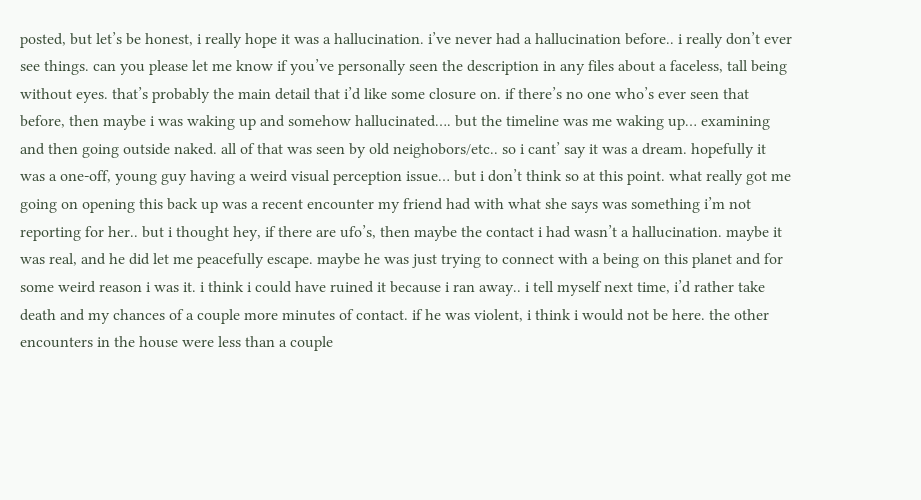posted, but let’s be honest, i really hope it was a hallucination. i’ve never had a hallucination before.. i really don’t ever see things. can you please let me know if you’ve personally seen the description in any files about a faceless, tall being without eyes. that’s probably the main detail that i’d like some closure on. if there’s no one who’s ever seen that before, then maybe i was waking up and somehow hallucinated…. but the timeline was me waking up… examining and then going outside naked. all of that was seen by old neighobors/etc.. so i cant’ say it was a dream. hopefully it was a one-off, young guy having a weird visual perception issue… but i don’t think so at this point. what really got me going on opening this back up was a recent encounter my friend had with what she says was something i’m not reporting for her.. but i thought hey, if there are ufo’s, then maybe the contact i had wasn’t a hallucination. maybe it was real, and he did let me peacefully escape. maybe he was just trying to connect with a being on this planet and for some weird reason i was it. i think i could have ruined it because i ran away.. i tell myself next time, i’d rather take death and my chances of a couple more minutes of contact. if he was violent, i think i would not be here. the other encounters in the house were less than a couple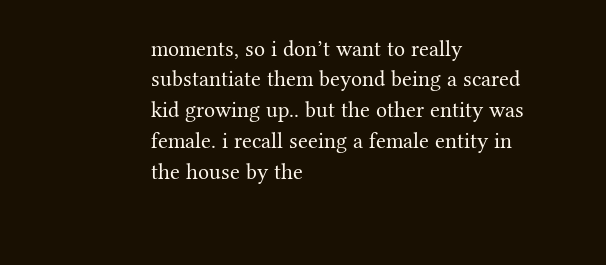moments, so i don’t want to really substantiate them beyond being a scared kid growing up.. but the other entity was female. i recall seeing a female entity in the house by the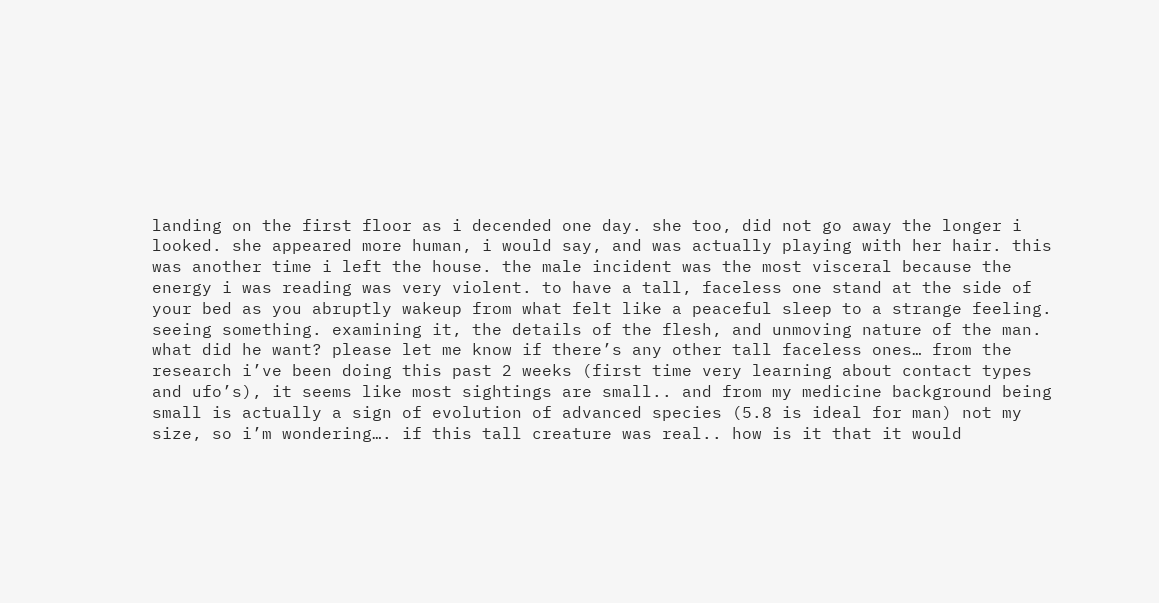landing on the first floor as i decended one day. she too, did not go away the longer i looked. she appeared more human, i would say, and was actually playing with her hair. this was another time i left the house. the male incident was the most visceral because the energy i was reading was very violent. to have a tall, faceless one stand at the side of your bed as you abruptly wakeup from what felt like a peaceful sleep to a strange feeling. seeing something. examining it, the details of the flesh, and unmoving nature of the man. what did he want? please let me know if there’s any other tall faceless ones… from the research i’ve been doing this past 2 weeks (first time very learning about contact types and ufo’s), it seems like most sightings are small.. and from my medicine background being small is actually a sign of evolution of advanced species (5.8 is ideal for man) not my size, so i’m wondering…. if this tall creature was real.. how is it that it would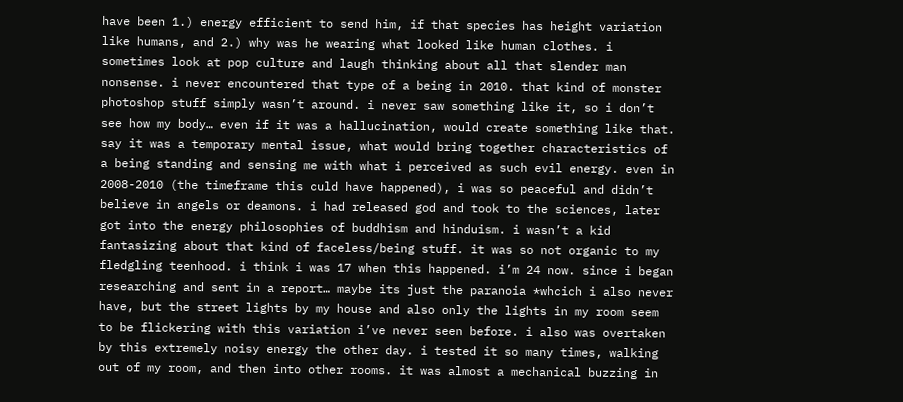have been 1.) energy efficient to send him, if that species has height variation like humans, and 2.) why was he wearing what looked like human clothes. i sometimes look at pop culture and laugh thinking about all that slender man nonsense. i never encountered that type of a being in 2010. that kind of monster photoshop stuff simply wasn’t around. i never saw something like it, so i don’t see how my body… even if it was a hallucination, would create something like that. say it was a temporary mental issue, what would bring together characteristics of a being standing and sensing me with what i perceived as such evil energy. even in 2008-2010 (the timeframe this culd have happened), i was so peaceful and didn’t believe in angels or deamons. i had released god and took to the sciences, later got into the energy philosophies of buddhism and hinduism. i wasn’t a kid fantasizing about that kind of faceless/being stuff. it was so not organic to my fledgling teenhood. i think i was 17 when this happened. i’m 24 now. since i began researching and sent in a report… maybe its just the paranoia *whcich i also never have, but the street lights by my house and also only the lights in my room seem to be flickering with this variation i’ve never seen before. i also was overtaken by this extremely noisy energy the other day. i tested it so many times, walking out of my room, and then into other rooms. it was almost a mechanical buzzing in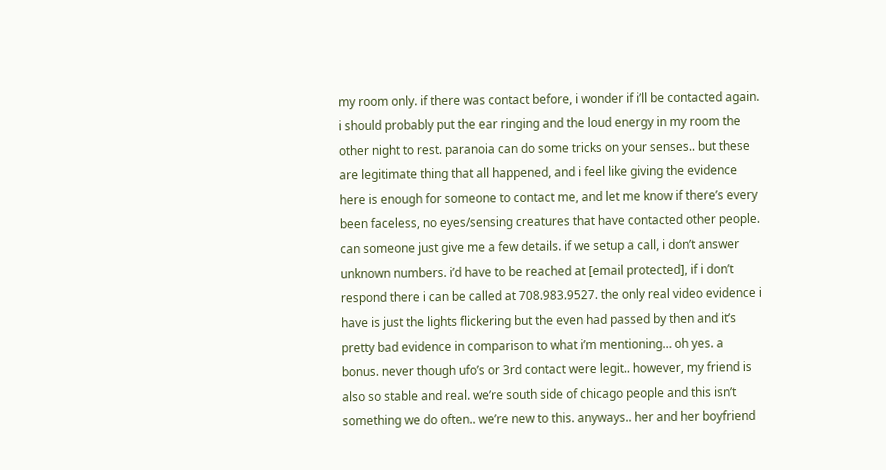my room only. if there was contact before, i wonder if i’ll be contacted again. i should probably put the ear ringing and the loud energy in my room the other night to rest. paranoia can do some tricks on your senses.. but these are legitimate thing that all happened, and i feel like giving the evidence here is enough for someone to contact me, and let me know if there’s every been faceless, no eyes/sensing creatures that have contacted other people. can someone just give me a few details. if we setup a call, i don’t answer unknown numbers. i’d have to be reached at [email protected], if i don’t respond there i can be called at 708.983.9527. the only real video evidence i have is just the lights flickering but the even had passed by then and it’s pretty bad evidence in comparison to what i’m mentioning… oh yes. a bonus. never though ufo’s or 3rd contact were legit.. however, my friend is also so stable and real. we’re south side of chicago people and this isn’t something we do often.. we’re new to this. anyways.. her and her boyfriend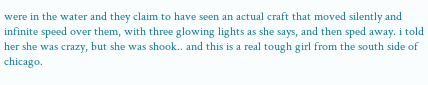were in the water and they claim to have seen an actual craft that moved silently and infinite speed over them, with three glowing lights as she says, and then sped away. i told her she was crazy, but she was shook.. and this is a real tough girl from the south side of chicago.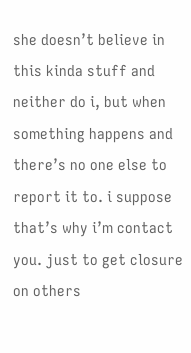she doesn’t believe in this kinda stuff and neither do i, but when something happens and there’s no one else to report it to. i suppose that’s why i’m contact you. just to get closure on others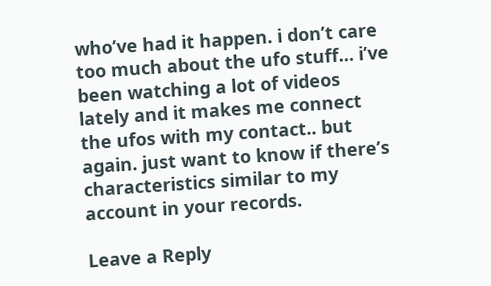who’ve had it happen. i don’t care too much about the ufo stuff… i’ve been watching a lot of videos lately and it makes me connect the ufos with my contact.. but again. just want to know if there’s characteristics similar to my account in your records.

Leave a Reply